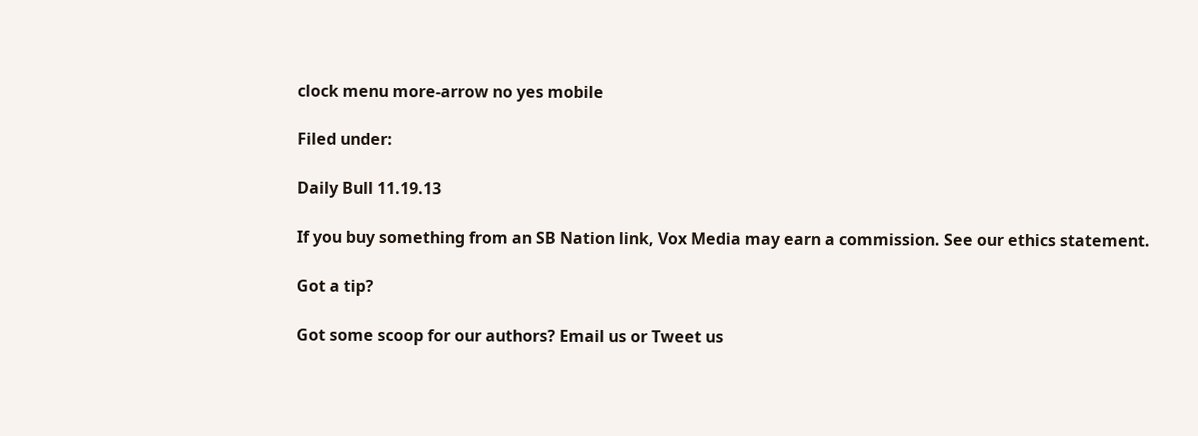clock menu more-arrow no yes mobile

Filed under:

Daily Bull 11.19.13

If you buy something from an SB Nation link, Vox Media may earn a commission. See our ethics statement.

Got a tip?

Got some scoop for our authors? Email us or Tweet us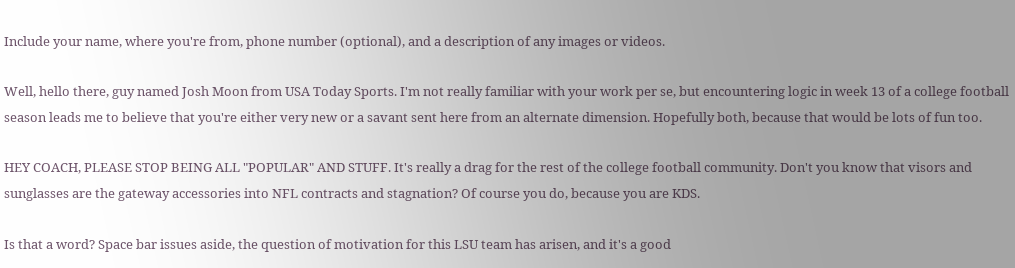Include your name, where you're from, phone number (optional), and a description of any images or videos.

Well, hello there, guy named Josh Moon from USA Today Sports. I'm not really familiar with your work per se, but encountering logic in week 13 of a college football season leads me to believe that you're either very new or a savant sent here from an alternate dimension. Hopefully both, because that would be lots of fun too.

HEY COACH, PLEASE STOP BEING ALL "POPULAR" AND STUFF. It's really a drag for the rest of the college football community. Don't you know that visors and sunglasses are the gateway accessories into NFL contracts and stagnation? Of course you do, because you are KDS.

Is that a word? Space bar issues aside, the question of motivation for this LSU team has arisen, and it's a good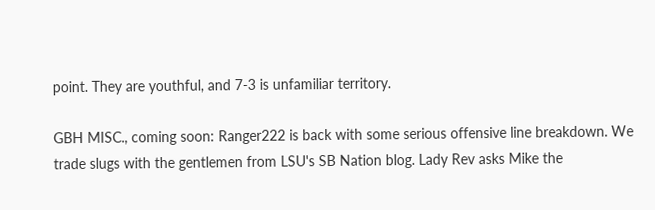point. They are youthful, and 7-3 is unfamiliar territory.

GBH MISC., coming soon: Ranger222 is back with some serious offensive line breakdown. We  trade slugs with the gentlemen from LSU's SB Nation blog. Lady Rev asks Mike the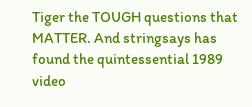Tiger the TOUGH questions that MATTER. And stringsays has found the quintessential 1989 video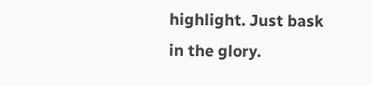highlight. Just bask in the glory.